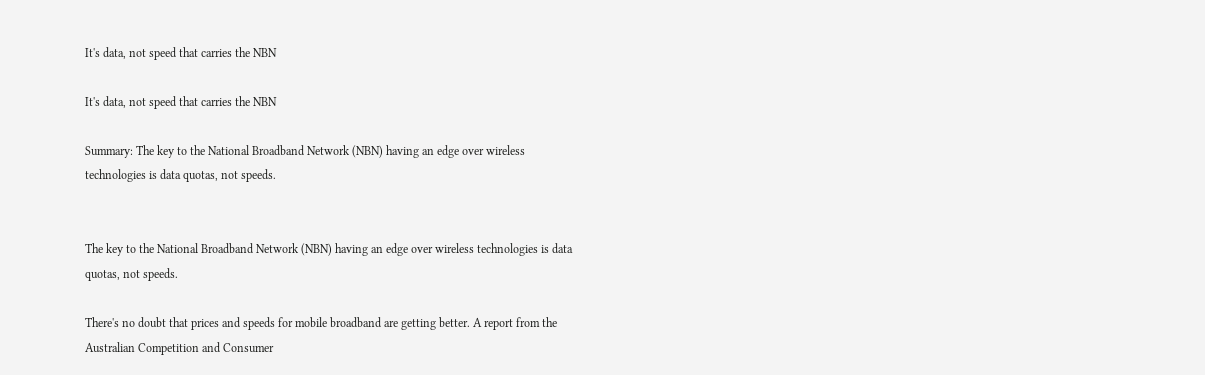It's data, not speed that carries the NBN

It's data, not speed that carries the NBN

Summary: The key to the National Broadband Network (NBN) having an edge over wireless technologies is data quotas, not speeds.


The key to the National Broadband Network (NBN) having an edge over wireless technologies is data quotas, not speeds.

There's no doubt that prices and speeds for mobile broadband are getting better. A report from the Australian Competition and Consumer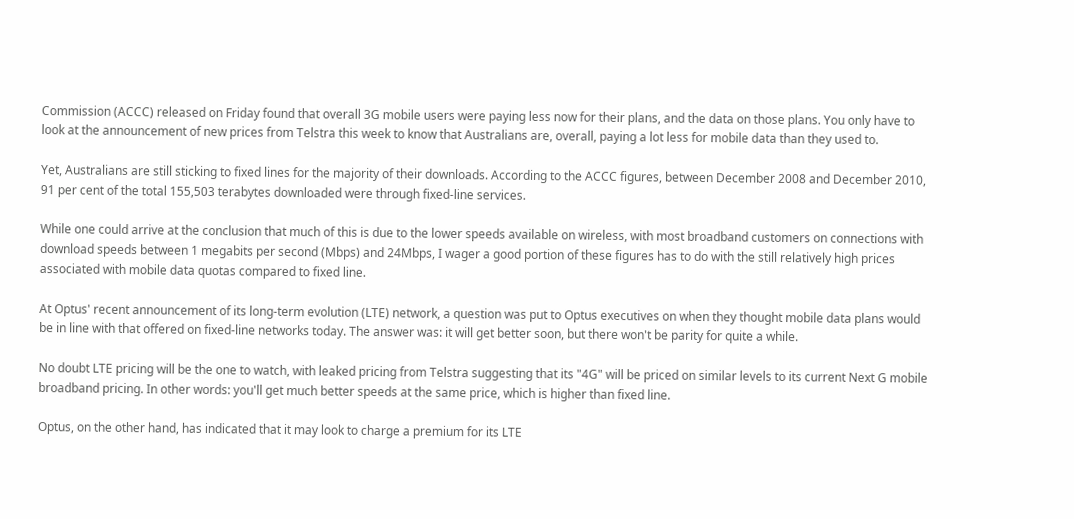Commission (ACCC) released on Friday found that overall 3G mobile users were paying less now for their plans, and the data on those plans. You only have to look at the announcement of new prices from Telstra this week to know that Australians are, overall, paying a lot less for mobile data than they used to.

Yet, Australians are still sticking to fixed lines for the majority of their downloads. According to the ACCC figures, between December 2008 and December 2010, 91 per cent of the total 155,503 terabytes downloaded were through fixed-line services.

While one could arrive at the conclusion that much of this is due to the lower speeds available on wireless, with most broadband customers on connections with download speeds between 1 megabits per second (Mbps) and 24Mbps, I wager a good portion of these figures has to do with the still relatively high prices associated with mobile data quotas compared to fixed line.

At Optus' recent announcement of its long-term evolution (LTE) network, a question was put to Optus executives on when they thought mobile data plans would be in line with that offered on fixed-line networks today. The answer was: it will get better soon, but there won't be parity for quite a while.

No doubt LTE pricing will be the one to watch, with leaked pricing from Telstra suggesting that its "4G" will be priced on similar levels to its current Next G mobile broadband pricing. In other words: you'll get much better speeds at the same price, which is higher than fixed line.

Optus, on the other hand, has indicated that it may look to charge a premium for its LTE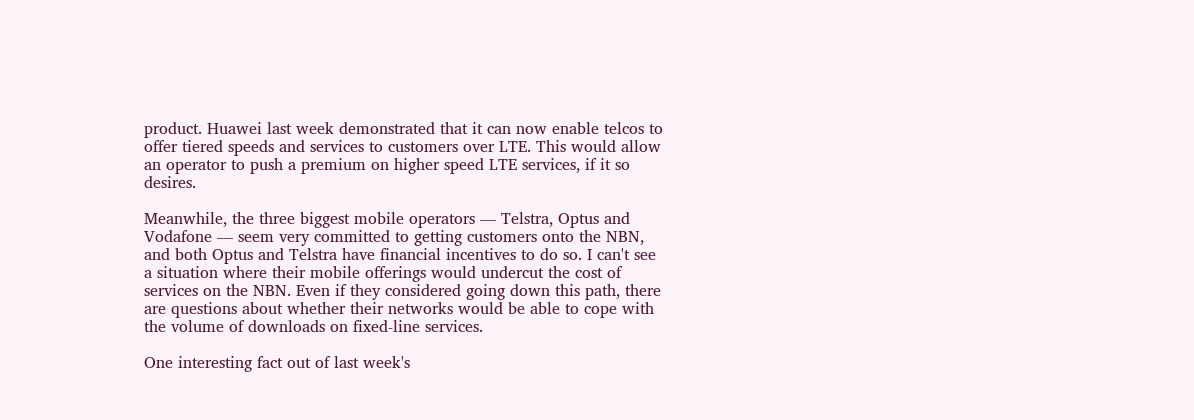product. Huawei last week demonstrated that it can now enable telcos to offer tiered speeds and services to customers over LTE. This would allow an operator to push a premium on higher speed LTE services, if it so desires.

Meanwhile, the three biggest mobile operators — Telstra, Optus and Vodafone — seem very committed to getting customers onto the NBN, and both Optus and Telstra have financial incentives to do so. I can't see a situation where their mobile offerings would undercut the cost of services on the NBN. Even if they considered going down this path, there are questions about whether their networks would be able to cope with the volume of downloads on fixed-line services.

One interesting fact out of last week's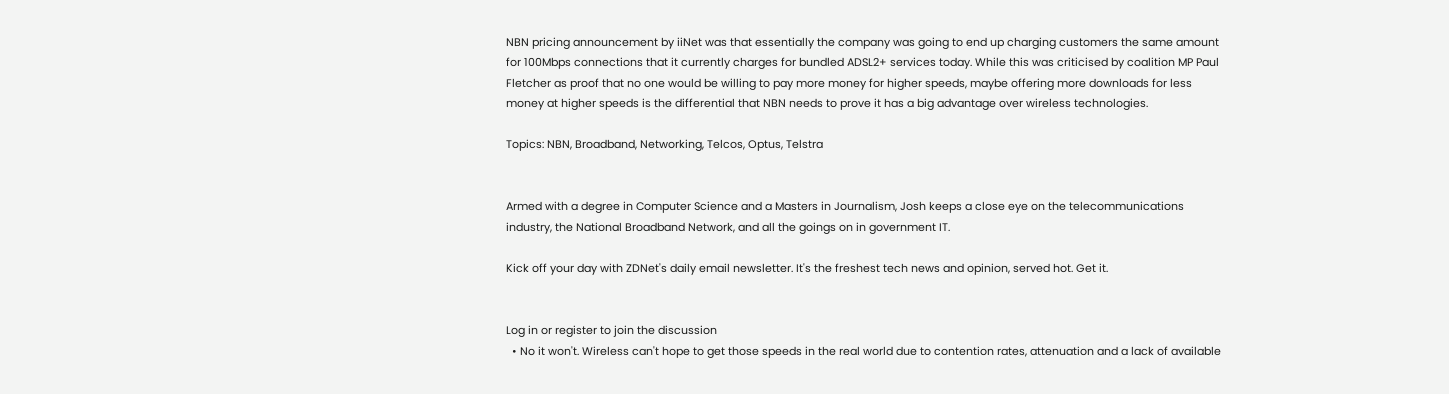NBN pricing announcement by iiNet was that essentially the company was going to end up charging customers the same amount for 100Mbps connections that it currently charges for bundled ADSL2+ services today. While this was criticised by coalition MP Paul Fletcher as proof that no one would be willing to pay more money for higher speeds, maybe offering more downloads for less money at higher speeds is the differential that NBN needs to prove it has a big advantage over wireless technologies.

Topics: NBN, Broadband, Networking, Telcos, Optus, Telstra


Armed with a degree in Computer Science and a Masters in Journalism, Josh keeps a close eye on the telecommunications industry, the National Broadband Network, and all the goings on in government IT.

Kick off your day with ZDNet's daily email newsletter. It's the freshest tech news and opinion, served hot. Get it.


Log in or register to join the discussion
  • No it won't. Wireless can't hope to get those speeds in the real world due to contention rates, attenuation and a lack of available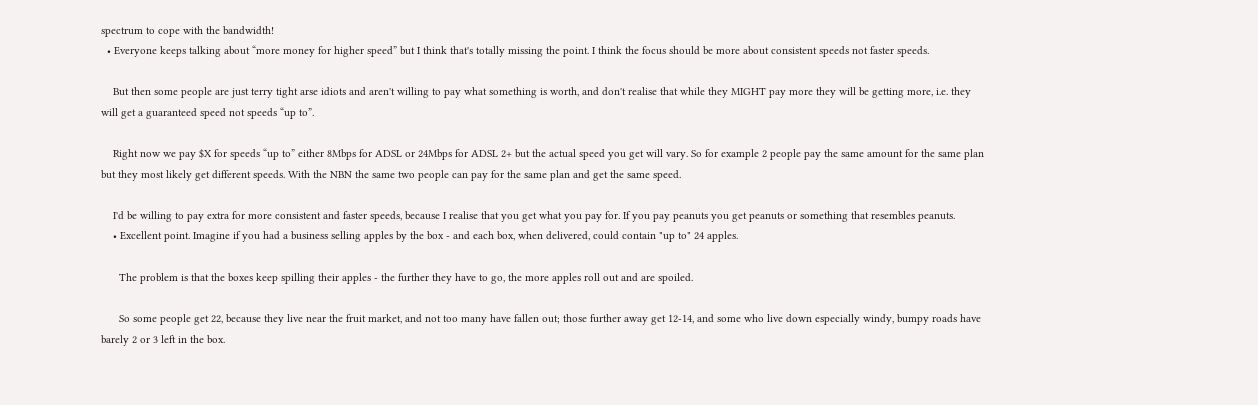spectrum to cope with the bandwidth!
  • Everyone keeps talking about “more money for higher speed” but I think that's totally missing the point. I think the focus should be more about consistent speeds not faster speeds.

    But then some people are just terry tight arse idiots and aren't willing to pay what something is worth, and don't realise that while they MIGHT pay more they will be getting more, i.e. they will get a guaranteed speed not speeds “up to”.

    Right now we pay $X for speeds “up to” either 8Mbps for ADSL or 24Mbps for ADSL 2+ but the actual speed you get will vary. So for example 2 people pay the same amount for the same plan but they most likely get different speeds. With the NBN the same two people can pay for the same plan and get the same speed.

    I'd be willing to pay extra for more consistent and faster speeds, because I realise that you get what you pay for. If you pay peanuts you get peanuts or something that resembles peanuts.
    • Excellent point. Imagine if you had a business selling apples by the box - and each box, when delivered, could contain "up to" 24 apples.

      The problem is that the boxes keep spilling their apples - the further they have to go, the more apples roll out and are spoiled.

      So some people get 22, because they live near the fruit market, and not too many have fallen out; those further away get 12-14, and some who live down especially windy, bumpy roads have barely 2 or 3 left in the box.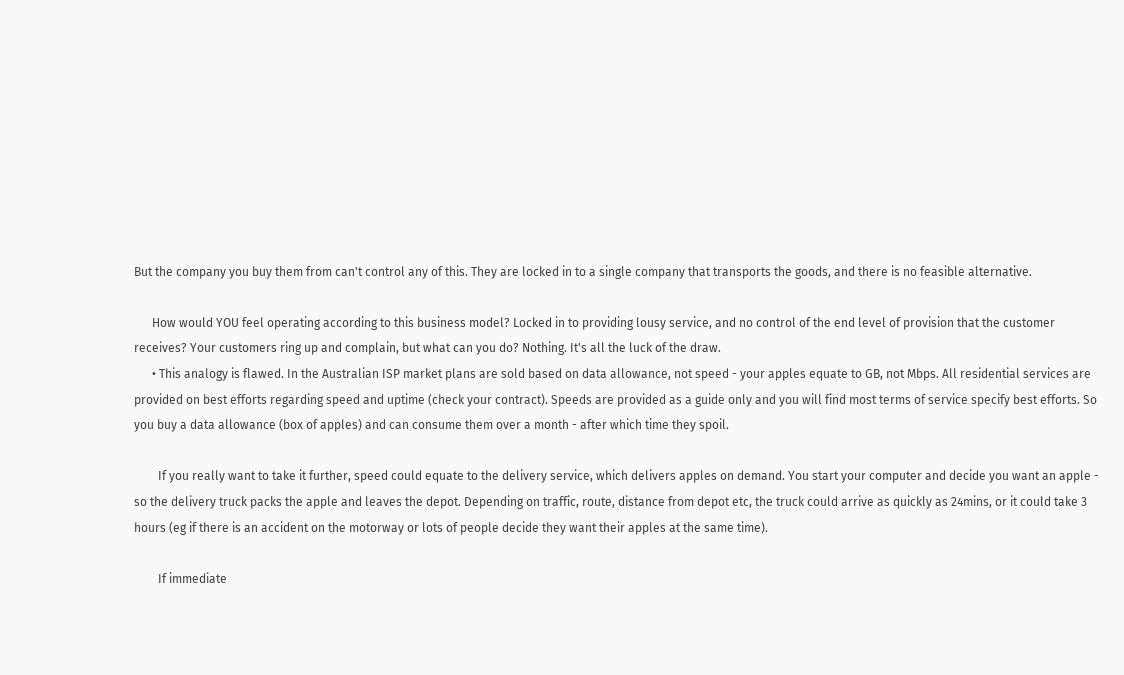But the company you buy them from can't control any of this. They are locked in to a single company that transports the goods, and there is no feasible alternative.

      How would YOU feel operating according to this business model? Locked in to providing lousy service, and no control of the end level of provision that the customer receives? Your customers ring up and complain, but what can you do? Nothing. It's all the luck of the draw.
      • This analogy is flawed. In the Australian ISP market plans are sold based on data allowance, not speed - your apples equate to GB, not Mbps. All residential services are provided on best efforts regarding speed and uptime (check your contract). Speeds are provided as a guide only and you will find most terms of service specify best efforts. So you buy a data allowance (box of apples) and can consume them over a month - after which time they spoil.

        If you really want to take it further, speed could equate to the delivery service, which delivers apples on demand. You start your computer and decide you want an apple - so the delivery truck packs the apple and leaves the depot. Depending on traffic, route, distance from depot etc, the truck could arrive as quickly as 24mins, or it could take 3 hours (eg if there is an accident on the motorway or lots of people decide they want their apples at the same time).

        If immediate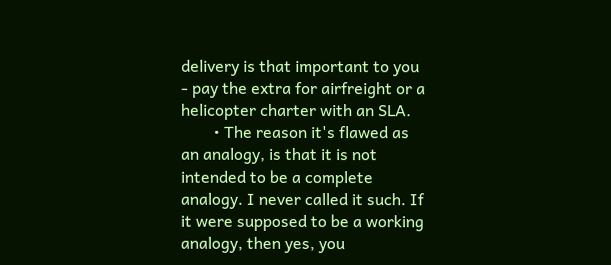delivery is that important to you - pay the extra for airfreight or a helicopter charter with an SLA.
        • The reason it's flawed as an analogy, is that it is not intended to be a complete analogy. I never called it such. If it were supposed to be a working analogy, then yes, you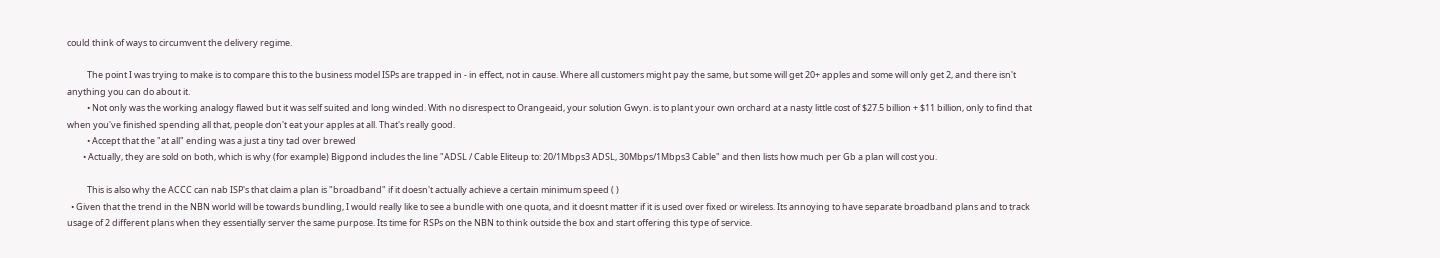could think of ways to circumvent the delivery regime.

          The point I was trying to make is to compare this to the business model ISPs are trapped in - in effect, not in cause. Where all customers might pay the same, but some will get 20+ apples and some will only get 2, and there isn't anything you can do about it.
          • Not only was the working analogy flawed but it was self suited and long winded. With no disrespect to Orangeaid, your solution Gwyn. is to plant your own orchard at a nasty little cost of $27.5 billion + $11 billion, only to find that when you've finished spending all that, people don't eat your apples at all. That's really good.
          • Accept that the "at all" ending was a just a tiny tad over brewed
        • Actually, they are sold on both, which is why (for example) Bigpond includes the line "ADSL / Cable Eliteup to: 20/1Mbps3 ADSL, 30Mbps/1Mbps3 Cable" and then lists how much per Gb a plan will cost you.

          This is also why the ACCC can nab ISP's that claim a plan is "broadband" if it doesn't actually achieve a certain minimum speed ( )
  • Given that the trend in the NBN world will be towards bundling, I would really like to see a bundle with one quota, and it doesnt matter if it is used over fixed or wireless. Its annoying to have separate broadband plans and to track usage of 2 different plans when they essentially server the same purpose. Its time for RSPs on the NBN to think outside the box and start offering this type of service.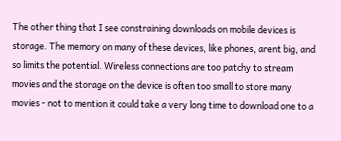The other thing that I see constraining downloads on mobile devices is storage. The memory on many of these devices, like phones, arent big, and so limits the potential. Wireless connections are too patchy to stream movies and the storage on the device is often too small to store many movies - not to mention it could take a very long time to download one to a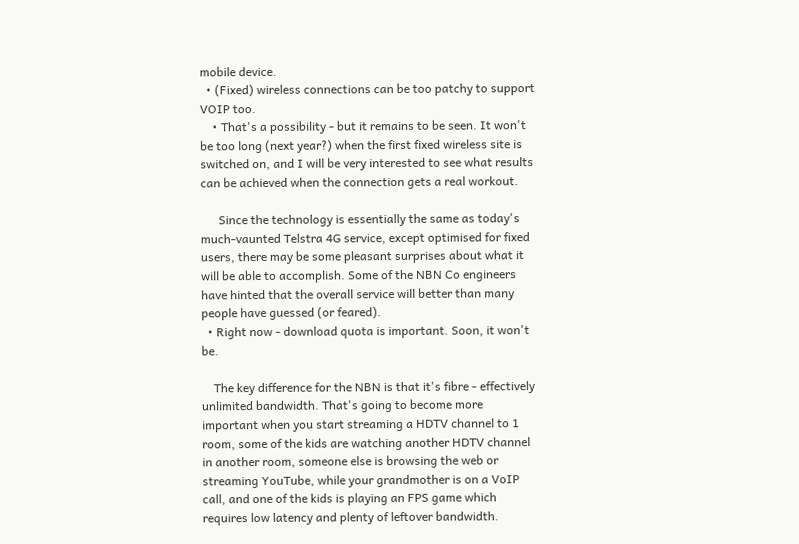mobile device.
  • (Fixed) wireless connections can be too patchy to support VOIP too.
    • That's a possibility - but it remains to be seen. It won't be too long (next year?) when the first fixed wireless site is switched on, and I will be very interested to see what results can be achieved when the connection gets a real workout.

      Since the technology is essentially the same as today's much-vaunted Telstra 4G service, except optimised for fixed users, there may be some pleasant surprises about what it will be able to accomplish. Some of the NBN Co engineers have hinted that the overall service will better than many people have guessed (or feared).
  • Right now - download quota is important. Soon, it won't be.

    The key difference for the NBN is that it's fibre - effectively unlimited bandwidth. That's going to become more important when you start streaming a HDTV channel to 1 room, some of the kids are watching another HDTV channel in another room, someone else is browsing the web or streaming YouTube, while your grandmother is on a VoIP call, and one of the kids is playing an FPS game which requires low latency and plenty of leftover bandwidth.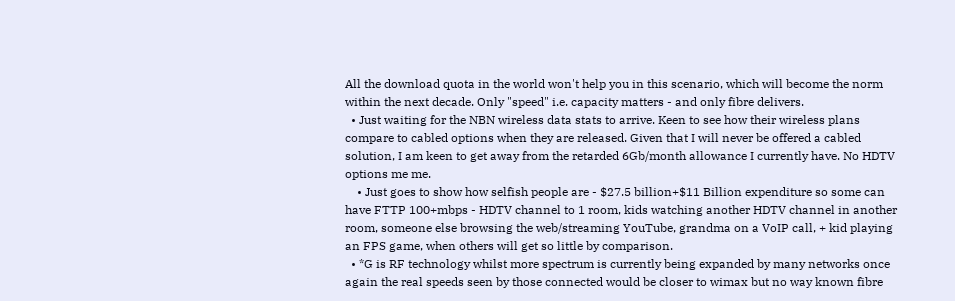All the download quota in the world won't help you in this scenario, which will become the norm within the next decade. Only "speed" i.e. capacity matters - and only fibre delivers.
  • Just waiting for the NBN wireless data stats to arrive. Keen to see how their wireless plans compare to cabled options when they are released. Given that I will never be offered a cabled solution, I am keen to get away from the retarded 6Gb/month allowance I currently have. No HDTV options me me.
    • Just goes to show how selfish people are - $27.5 billion+$11 Billion expenditure so some can have FTTP 100+mbps - HDTV channel to 1 room, kids watching another HDTV channel in another room, someone else browsing the web/streaming YouTube, grandma on a VoIP call, + kid playing an FPS game, when others will get so little by comparison.
  • *G is RF technology whilst more spectrum is currently being expanded by many networks once again the real speeds seen by those connected would be closer to wimax but no way known fibre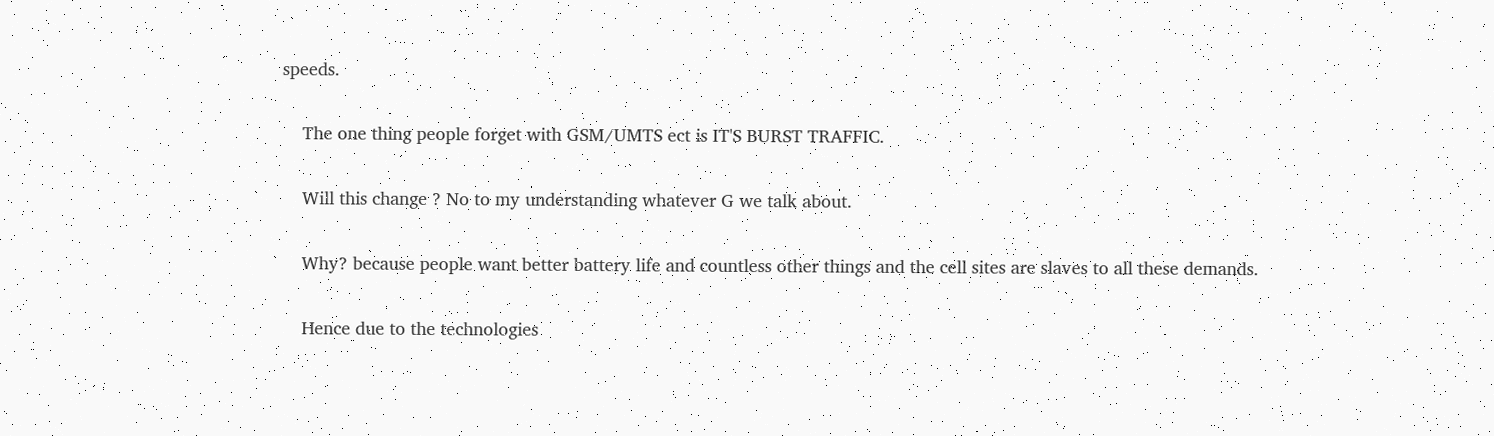speeds.

    The one thing people forget with GSM/UMTS ect is IT'S BURST TRAFFIC.

    Will this change ? No to my understanding whatever G we talk about.

    Why? because people want better battery life and countless other things and the cell sites are slaves to all these demands.

    Hence due to the technologies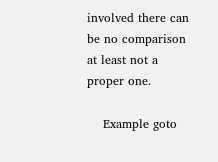involved there can be no comparison at least not a proper one.

    Example goto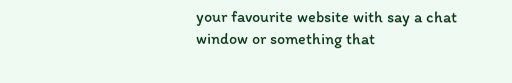your favourite website with say a chat window or something that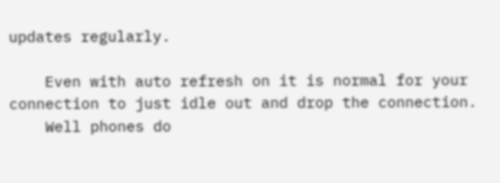updates regularly.

    Even with auto refresh on it is normal for your connection to just idle out and drop the connection.
    Well phones do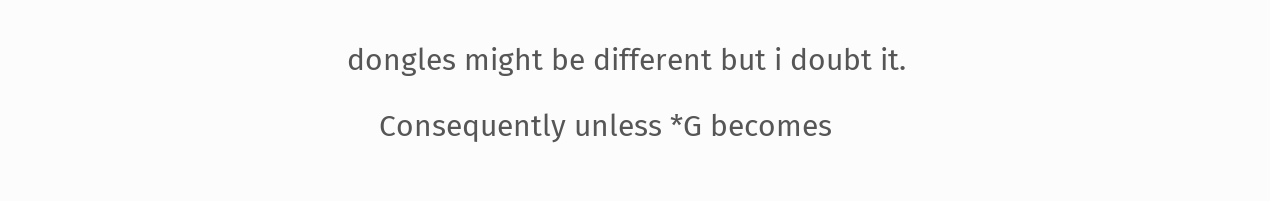dongles might be different but i doubt it.

    Consequently unless *G becomes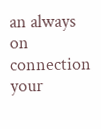an always on connection your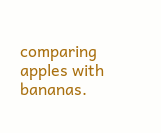comparing apples with bananas.